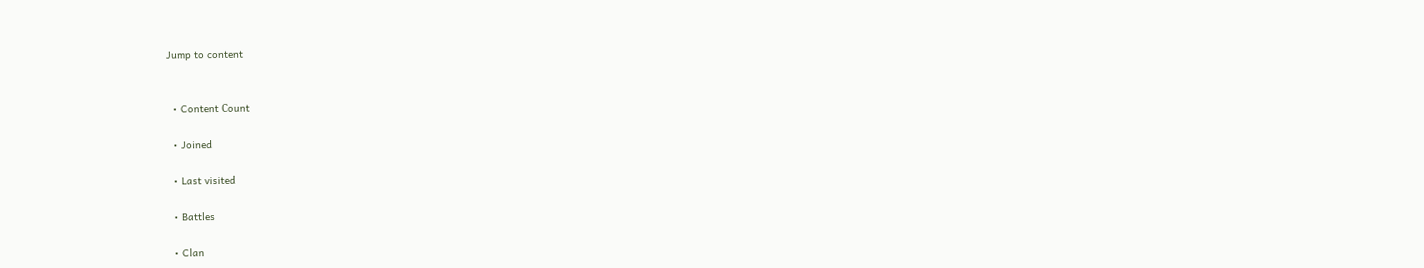Jump to content


  • Content Сount

  • Joined

  • Last visited

  • Battles

  • Clan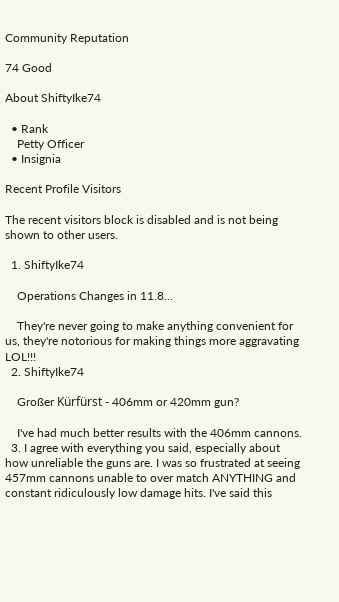Community Reputation

74 Good

About ShiftyIke74

  • Rank
    Petty Officer
  • Insignia

Recent Profile Visitors

The recent visitors block is disabled and is not being shown to other users.

  1. ShiftyIke74

    Operations Changes in 11.8...

    They're never going to make anything convenient for us, they're notorious for making things more aggravating LOL!!!
  2. ShiftyIke74

    Großer Kürfürst - 406mm or 420mm gun?

    I've had much better results with the 406mm cannons.
  3. I agree with everything you said, especially about how unreliable the guns are. I was so frustrated at seeing 457mm cannons unable to over match ANYTHING and constant ridiculously low damage hits. I've said this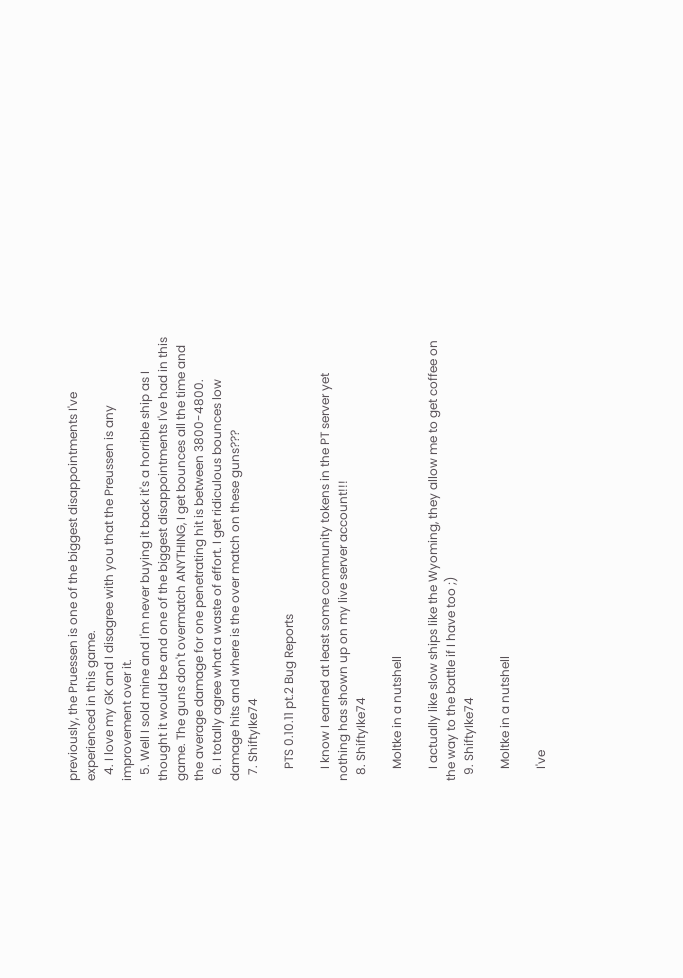previously, the Pruessen is one of the biggest disappointments I've experienced in this game.
  4. I love my GK and I disagree with you that the Preussen is any improvement over it.
  5. Well I sold mine and I'm never buying it back it's a horrible ship as I thought it would be and one of the biggest disappointments I've had in this game. The guns don't overmatch ANYTHING, I get bounces all the time and the average damage for one penetrating hit is between 3800-4800.
  6. I totally agree what a waste of effort. I get ridiculous bounces low damage hits and where is the over match on these guns???
  7. ShiftyIke74

    PTS 0.10.11 pt.2 Bug Reports

    I know I earned at least some community tokens in the PT server yet nothing has shown up on my live server account!!!
  8. ShiftyIke74

    Moltke in a nutshell

    I actually like slow ships like the Wyoming, they allow me to get coffee on the way to the battle if I have too ;)
  9. ShiftyIke74

    Moltke in a nutshell

    I've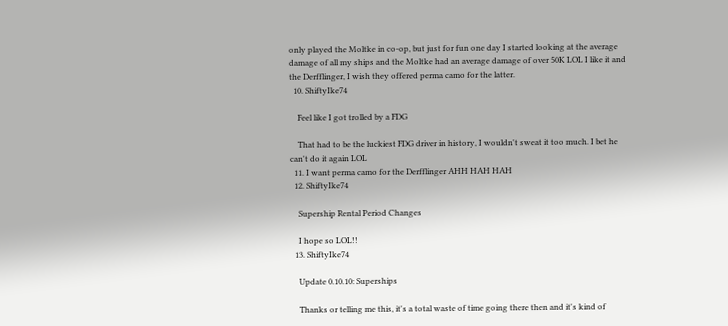only played the Moltke in co-op, but just for fun one day I started looking at the average damage of all my ships and the Moltke had an average damage of over 50K LOL I like it and the Derfflinger, I wish they offered perma camo for the latter.
  10. ShiftyIke74

    Feel like I got trolled by a FDG

    That had to be the luckiest FDG driver in history, I wouldn't sweat it too much. I bet he can't do it again LOL
  11. I want perma camo for the Derfflinger AHH HAH HAH
  12. ShiftyIke74

    Supership Rental Period Changes

    I hope so LOL!!
  13. ShiftyIke74

    Update 0.10.10: Superships

    Thanks or telling me this, it's a total waste of time going there then and it's kind of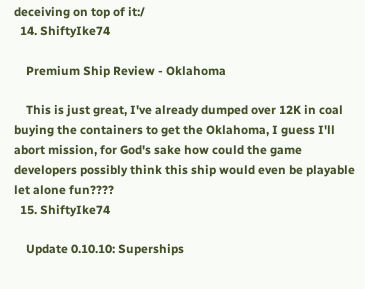deceiving on top of it:/
  14. ShiftyIke74

    Premium Ship Review - Oklahoma

    This is just great, I've already dumped over 12K in coal buying the containers to get the Oklahoma, I guess I'll abort mission, for God's sake how could the game developers possibly think this ship would even be playable let alone fun????
  15. ShiftyIke74

    Update 0.10.10: Superships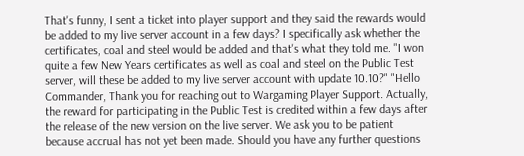That's funny, I sent a ticket into player support and they said the rewards would be added to my live server account in a few days? I specifically ask whether the certificates, coal and steel would be added and that's what they told me. "I won quite a few New Years certificates as well as coal and steel on the Public Test server, will these be added to my live server account with update 10.10?" "Hello Commander, Thank you for reaching out to Wargaming Player Support. Actually, the reward for participating in the Public Test is credited within a few days after the release of the new version on the live server. We ask you to be patient because accrual has not yet been made. Should you have any further questions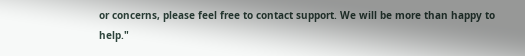or concerns, please feel free to contact support. We will be more than happy to help."